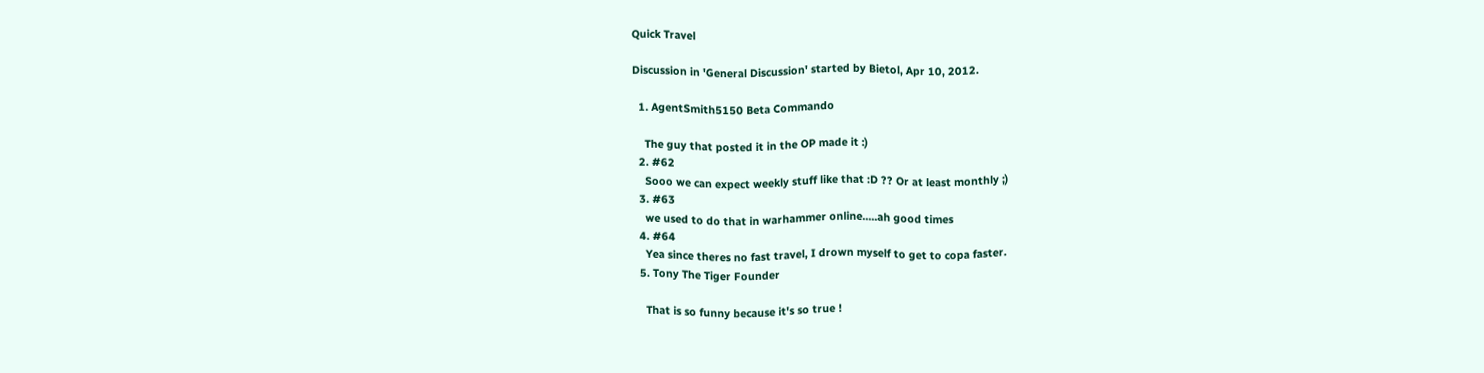Quick Travel

Discussion in 'General Discussion' started by Bietol, Apr 10, 2012.

  1. AgentSmith5150 Beta Commando

    The guy that posted it in the OP made it :)
  2. #62
    Sooo we can expect weekly stuff like that :D ?? Or at least monthly ;)
  3. #63
    we used to do that in warhammer online.....ah good times
  4. #64
    Yea since theres no fast travel, I drown myself to get to copa faster.
  5. Tony The Tiger Founder

    That is so funny because it's so true !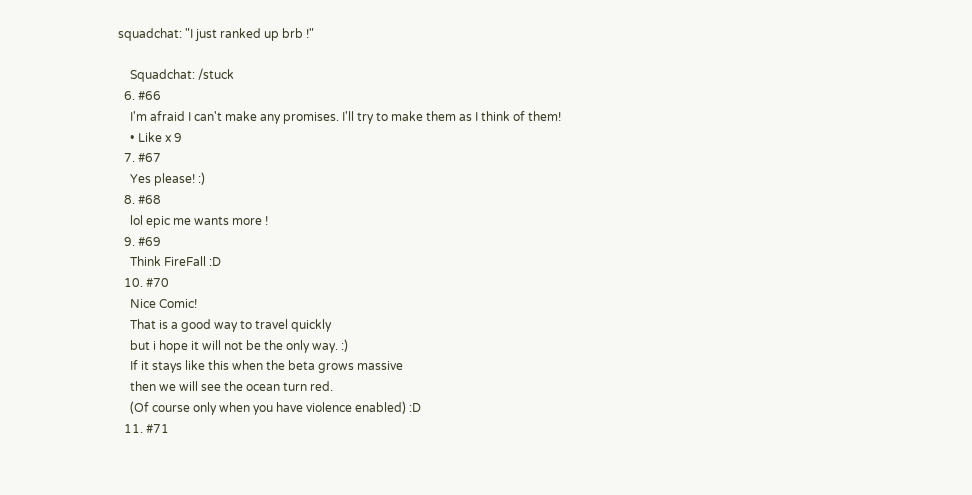squadchat: "I just ranked up brb !"

    Squadchat: /stuck
  6. #66
    I'm afraid I can't make any promises. I'll try to make them as I think of them!
    • Like x 9
  7. #67
    Yes please! :)
  8. #68
    lol epic me wants more !
  9. #69
    Think FireFall :D
  10. #70
    Nice Comic!
    That is a good way to travel quickly
    but i hope it will not be the only way. :)
    If it stays like this when the beta grows massive
    then we will see the ocean turn red.
    (Of course only when you have violence enabled) :D
  11. #71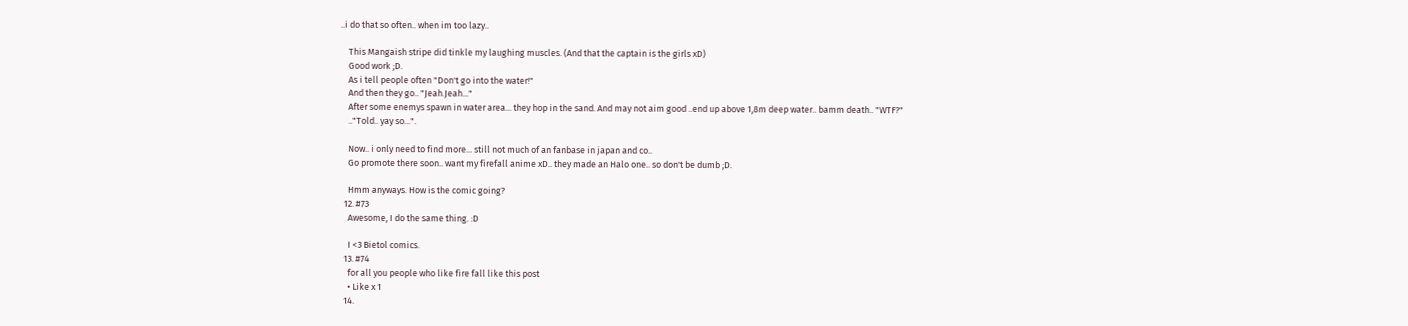..i do that so often.. when im too lazy..

    This Mangaish stripe did tinkle my laughing muscles. (And that the captain is the girls xD)
    Good work ;D.
    As i tell people often "Don't go into the water!"
    And then they go.. "Jeah.Jeah..."
    After some enemys spawn in water area... they hop in the sand. And may not aim good ..end up above 1,8m deep water.. bamm death.. "WTF?"
    .."Told.. yay so...".

    Now.. i only need to find more... still not much of an fanbase in japan and co..
    Go promote there soon.. want my firefall anime xD.. they made an Halo one.. so don't be dumb ;D.

    Hmm anyways. How is the comic going?
  12. #73
    Awesome, I do the same thing. :D

    I <3 Bietol comics.
  13. #74
    for all you people who like fire fall like this post
    • Like x 1
  14.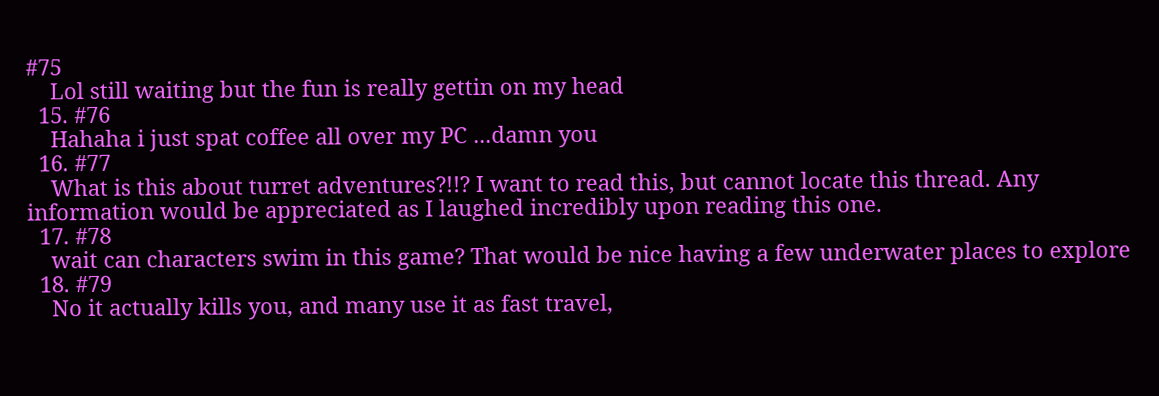#75
    Lol still waiting but the fun is really gettin on my head
  15. #76
    Hahaha i just spat coffee all over my PC ...damn you
  16. #77
    What is this about turret adventures?!!? I want to read this, but cannot locate this thread. Any information would be appreciated as I laughed incredibly upon reading this one.
  17. #78
    wait can characters swim in this game? That would be nice having a few underwater places to explore
  18. #79
    No it actually kills you, and many use it as fast travel,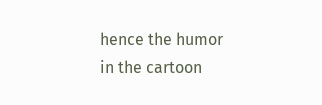hence the humor in the cartoon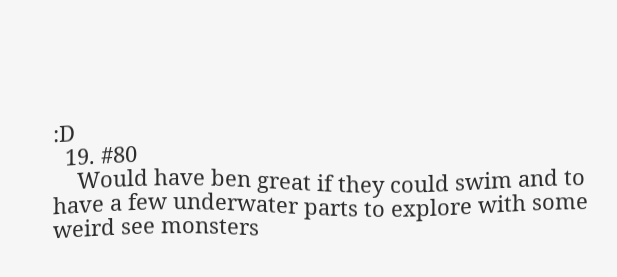:D
  19. #80
    Would have ben great if they could swim and to have a few underwater parts to explore with some weird see monsters